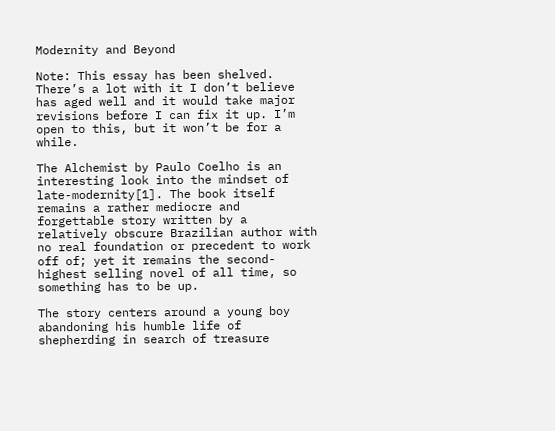Modernity and Beyond

Note: This essay has been shelved. There’s a lot with it I don’t believe has aged well and it would take major revisions before I can fix it up. I’m open to this, but it won’t be for a while.

The Alchemist by Paulo Coelho is an interesting look into the mindset of late-modernity[1]. The book itself remains a rather mediocre and forgettable story written by a relatively obscure Brazilian author with no real foundation or precedent to work off of; yet it remains the second-highest selling novel of all time, so something has to be up.

The story centers around a young boy abandoning his humble life of shepherding in search of treasure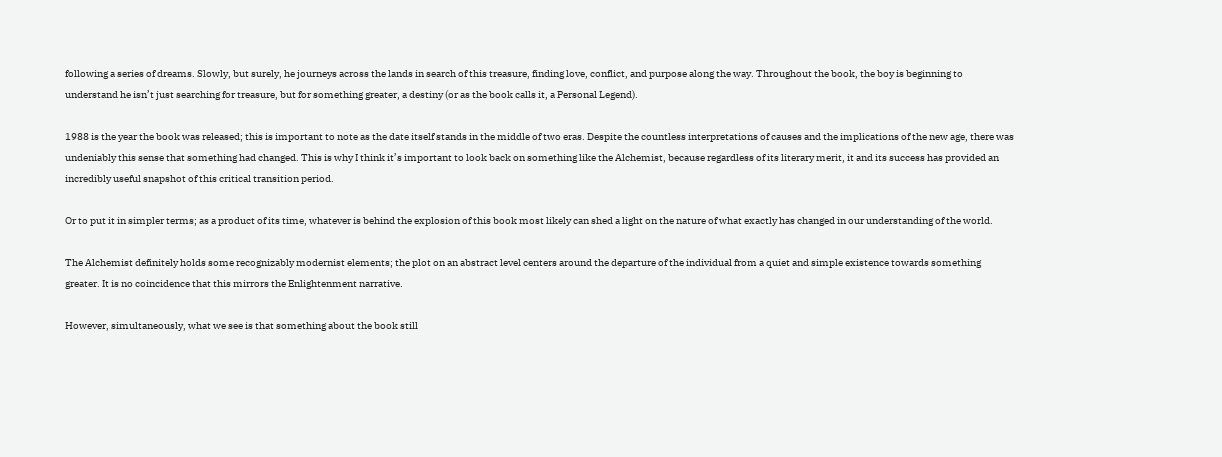following a series of dreams. Slowly, but surely, he journeys across the lands in search of this treasure, finding love, conflict, and purpose along the way. Throughout the book, the boy is beginning to understand he isn’t just searching for treasure, but for something greater, a destiny (or as the book calls it, a Personal Legend).

1988 is the year the book was released; this is important to note as the date itself stands in the middle of two eras. Despite the countless interpretations of causes and the implications of the new age, there was undeniably this sense that something had changed. This is why I think it’s important to look back on something like the Alchemist, because regardless of its literary merit, it and its success has provided an incredibly useful snapshot of this critical transition period.

Or to put it in simpler terms; as a product of its time, whatever is behind the explosion of this book most likely can shed a light on the nature of what exactly has changed in our understanding of the world.

The Alchemist definitely holds some recognizably modernist elements; the plot on an abstract level centers around the departure of the individual from a quiet and simple existence towards something greater. It is no coincidence that this mirrors the Enlightenment narrative.

However, simultaneously, what we see is that something about the book still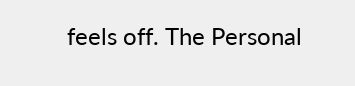feels off. The Personal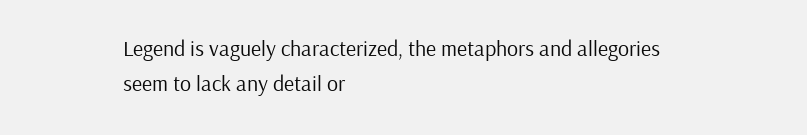Legend is vaguely characterized, the metaphors and allegories seem to lack any detail or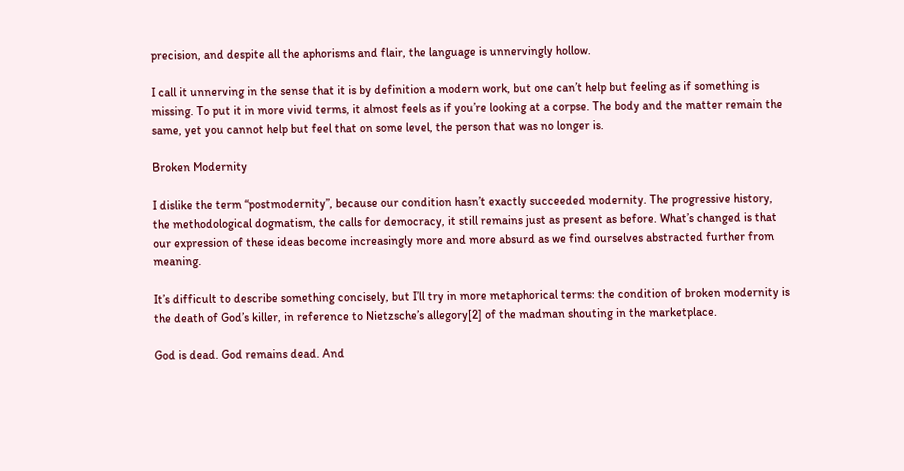precision, and despite all the aphorisms and flair, the language is unnervingly hollow.

I call it unnerving in the sense that it is by definition a modern work, but one can’t help but feeling as if something is missing. To put it in more vivid terms, it almost feels as if you’re looking at a corpse. The body and the matter remain the same, yet you cannot help but feel that on some level, the person that was no longer is.

Broken Modernity

I dislike the term “postmodernity”, because our condition hasn’t exactly succeeded modernity. The progressive history, the methodological dogmatism, the calls for democracy, it still remains just as present as before. What’s changed is that our expression of these ideas become increasingly more and more absurd as we find ourselves abstracted further from meaning.

It’s difficult to describe something concisely, but I’ll try in more metaphorical terms: the condition of broken modernity is the death of God’s killer, in reference to Nietzsche’s allegory[2] of the madman shouting in the marketplace.

God is dead. God remains dead. And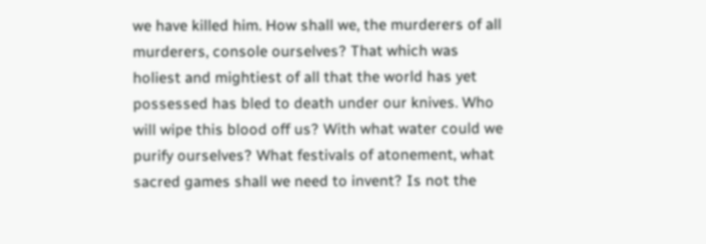we have killed him. How shall we, the murderers of all murderers, console ourselves? That which was holiest and mightiest of all that the world has yet possessed has bled to death under our knives. Who will wipe this blood off us? With what water could we purify ourselves? What festivals of atonement, what sacred games shall we need to invent? Is not the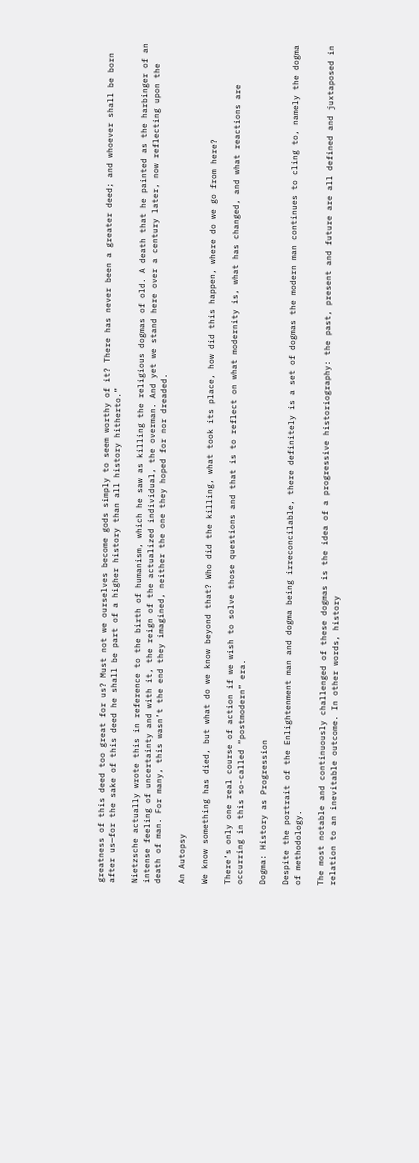greatness of this deed too great for us? Must not we ourselves become gods simply to seem worthy of it? There has never been a greater deed; and whoever shall be born after us—for the sake of this deed he shall be part of a higher history than all history hitherto.”

Nietzsche actually wrote this in reference to the birth of humanism, which he saw as killing the religious dogmas of old. A death that he painted as the harbinger of an intense feeling of uncertainty and with it, the reign of the actualized individual, the overman. And yet we stand here over a century later, now reflecting upon the death of man. For many, this wasn’t the end they imagined, neither the one they hoped for nor dreaded.

An Autopsy

We know something has died, but what do we know beyond that? Who did the killing, what took its place, how did this happen, where do we go from here?

There’s only one real course of action if we wish to solve those questions and that is to reflect on what modernity is, what has changed, and what reactions are occurring in this so-called “postmodern” era.

Dogma: History as Progression

Despite the portrait of the Enlightenment man and dogma being irreconcilable, there definitely is a set of dogmas the modern man continues to cling to, namely the dogma of methodology.

The most notable and continuously challenged of these dogmas is the idea of a progressive historiography: the past, present and future are all defined and juxtaposed in relation to an inevitable outcome. In other words, history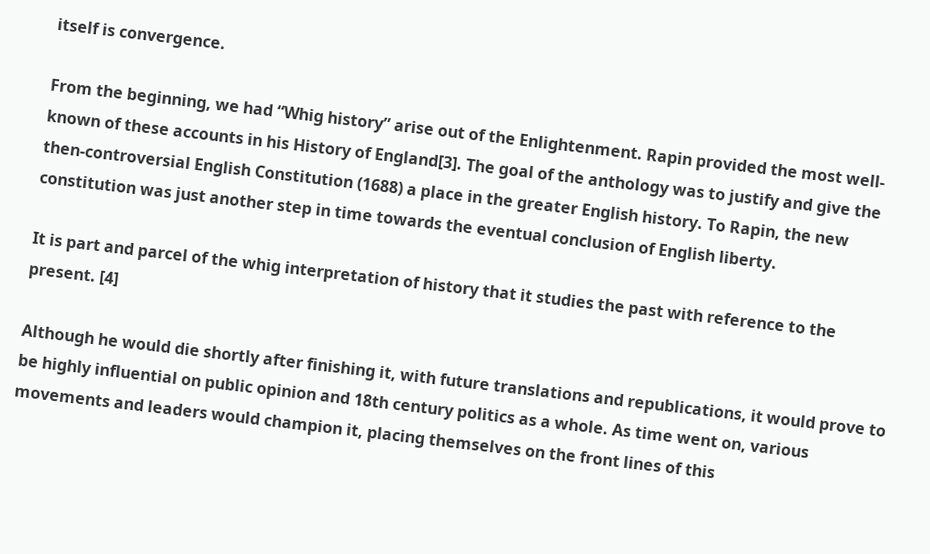itself is convergence.

From the beginning, we had “Whig history” arise out of the Enlightenment. Rapin provided the most well-known of these accounts in his History of England[3]. The goal of the anthology was to justify and give the then-controversial English Constitution (1688) a place in the greater English history. To Rapin, the new constitution was just another step in time towards the eventual conclusion of English liberty.

It is part and parcel of the whig interpretation of history that it studies the past with reference to the present. [4]

Although he would die shortly after finishing it, with future translations and republications, it would prove to be highly influential on public opinion and 18th century politics as a whole. As time went on, various movements and leaders would champion it, placing themselves on the front lines of this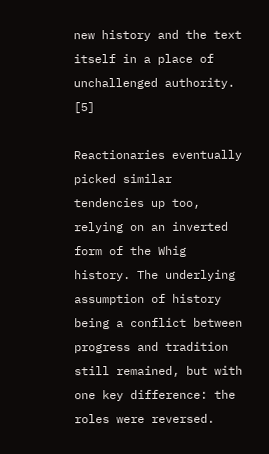new history and the text itself in a place of unchallenged authority. [5]

Reactionaries eventually picked similar tendencies up too, relying on an inverted form of the Whig history. The underlying assumption of history being a conflict between progress and tradition still remained, but with one key difference: the roles were reversed.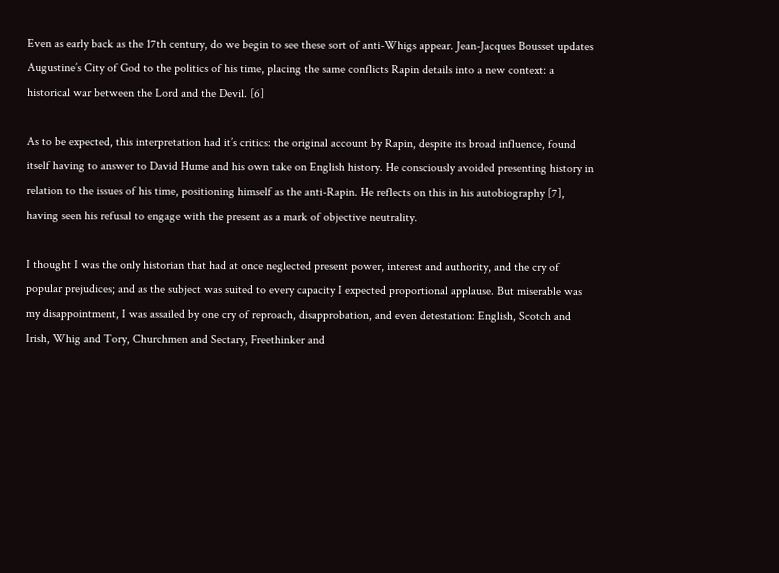Even as early back as the 17th century, do we begin to see these sort of anti-Whigs appear. Jean-Jacques Bousset updates Augustine’s City of God to the politics of his time, placing the same conflicts Rapin details into a new context: a historical war between the Lord and the Devil. [6]

As to be expected, this interpretation had it’s critics: the original account by Rapin, despite its broad influence, found itself having to answer to David Hume and his own take on English history. He consciously avoided presenting history in relation to the issues of his time, positioning himself as the anti-Rapin. He reflects on this in his autobiography [7], having seen his refusal to engage with the present as a mark of objective neutrality.

I thought I was the only historian that had at once neglected present power, interest and authority, and the cry of popular prejudices; and as the subject was suited to every capacity I expected proportional applause. But miserable was my disappointment, I was assailed by one cry of reproach, disapprobation, and even detestation: English, Scotch and Irish, Whig and Tory, Churchmen and Sectary, Freethinker and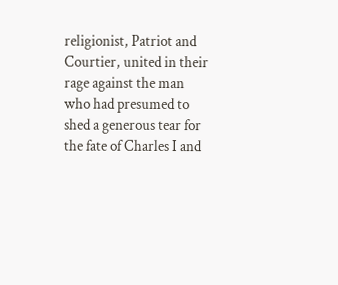religionist, Patriot and Courtier, united in their rage against the man who had presumed to shed a generous tear for the fate of Charles I and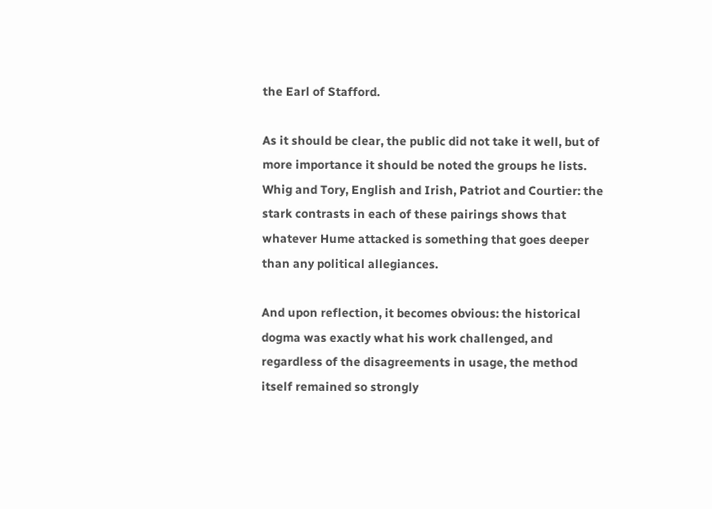the Earl of Stafford.

As it should be clear, the public did not take it well, but of more importance it should be noted the groups he lists. Whig and Tory, English and Irish, Patriot and Courtier: the stark contrasts in each of these pairings shows that whatever Hume attacked is something that goes deeper than any political allegiances.

And upon reflection, it becomes obvious: the historical dogma was exactly what his work challenged, and regardless of the disagreements in usage, the method itself remained so strongly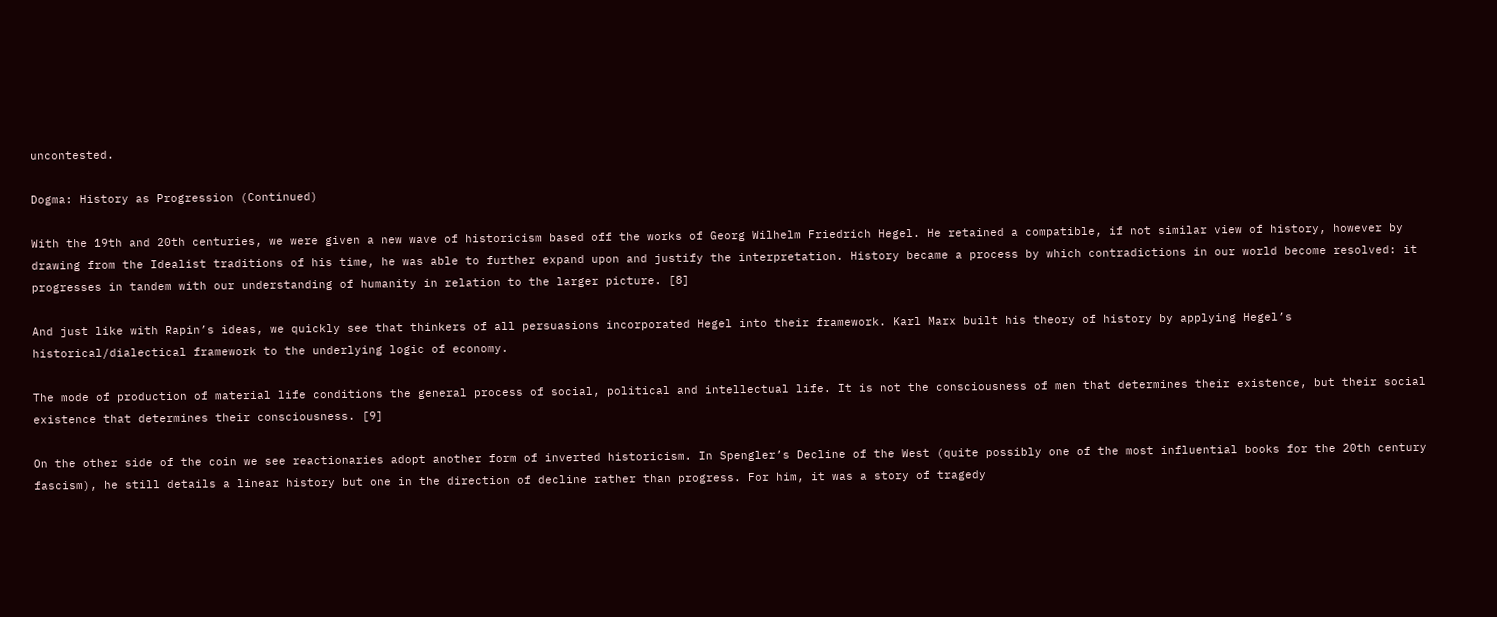uncontested.

Dogma: History as Progression (Continued)

With the 19th and 20th centuries, we were given a new wave of historicism based off the works of Georg Wilhelm Friedrich Hegel. He retained a compatible, if not similar view of history, however by drawing from the Idealist traditions of his time, he was able to further expand upon and justify the interpretation. History became a process by which contradictions in our world become resolved: it progresses in tandem with our understanding of humanity in relation to the larger picture. [8]

And just like with Rapin’s ideas, we quickly see that thinkers of all persuasions incorporated Hegel into their framework. Karl Marx built his theory of history by applying Hegel’s historical/dialectical framework to the underlying logic of economy.

The mode of production of material life conditions the general process of social, political and intellectual life. It is not the consciousness of men that determines their existence, but their social existence that determines their consciousness. [9]

On the other side of the coin we see reactionaries adopt another form of inverted historicism. In Spengler’s Decline of the West (quite possibly one of the most influential books for the 20th century fascism), he still details a linear history but one in the direction of decline rather than progress. For him, it was a story of tragedy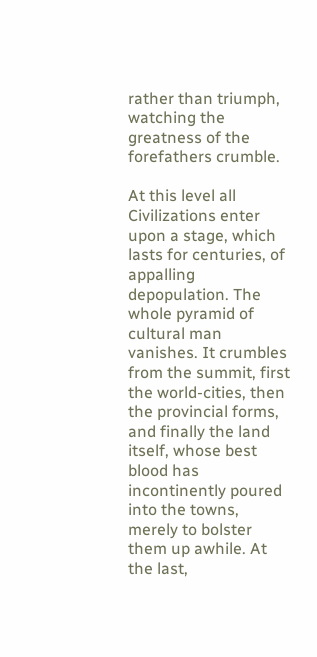rather than triumph, watching the greatness of the forefathers crumble.

At this level all Civilizations enter upon a stage, which lasts for centuries, of appalling depopulation. The whole pyramid of cultural man vanishes. It crumbles from the summit, first the world-cities, then the provincial forms, and finally the land itself, whose best blood has incontinently poured into the towns, merely to bolster them up awhile. At the last,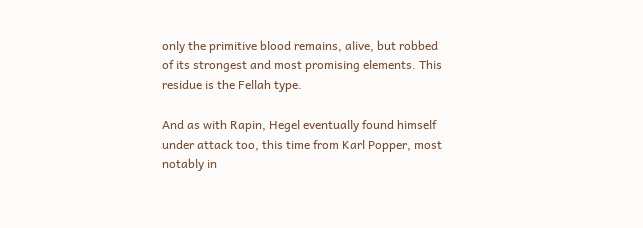only the primitive blood remains, alive, but robbed of its strongest and most promising elements. This residue is the Fellah type.

And as with Rapin, Hegel eventually found himself under attack too, this time from Karl Popper, most notably in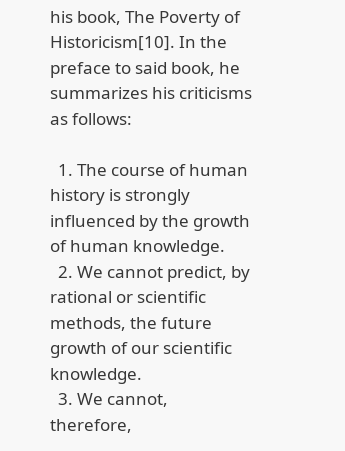his book, The Poverty of Historicism[10]. In the preface to said book, he summarizes his criticisms as follows:

  1. The course of human history is strongly influenced by the growth of human knowledge.
  2. We cannot predict, by rational or scientific methods, the future growth of our scientific knowledge.
  3. We cannot, therefore,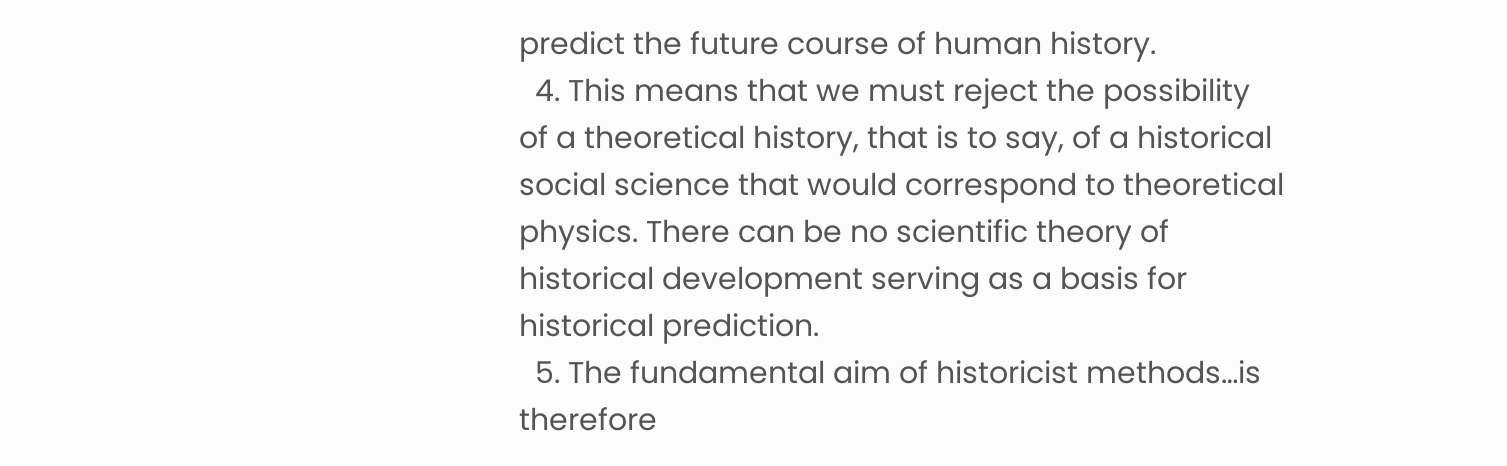predict the future course of human history.
  4. This means that we must reject the possibility of a theoretical history, that is to say, of a historical social science that would correspond to theoretical physics. There can be no scientific theory of historical development serving as a basis for historical prediction.
  5. The fundamental aim of historicist methods…is therefore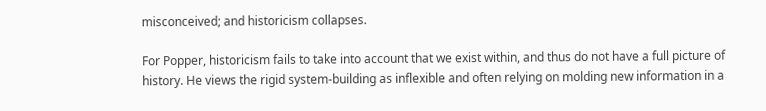misconceived; and historicism collapses.

For Popper, historicism fails to take into account that we exist within, and thus do not have a full picture of history. He views the rigid system-building as inflexible and often relying on molding new information in a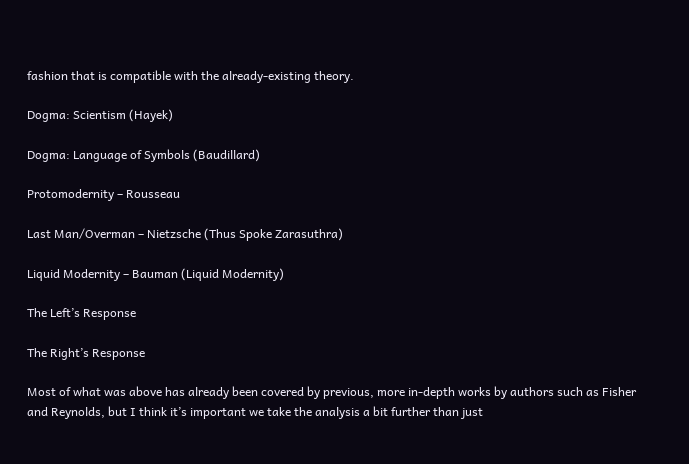fashion that is compatible with the already-existing theory.

Dogma: Scientism (Hayek)

Dogma: Language of Symbols (Baudillard)

Protomodernity – Rousseau

Last Man/Overman – Nietzsche (Thus Spoke Zarasuthra)

Liquid Modernity – Bauman (Liquid Modernity)

The Left’s Response

The Right’s Response

Most of what was above has already been covered by previous, more in-depth works by authors such as Fisher and Reynolds, but I think it’s important we take the analysis a bit further than just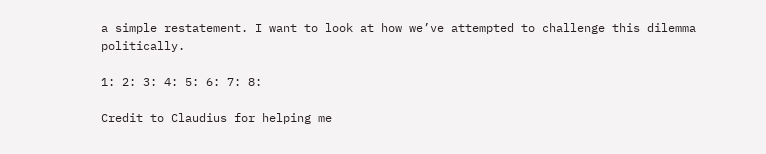a simple restatement. I want to look at how we’ve attempted to challenge this dilemma politically.

1: 2: 3: 4: 5: 6: 7: 8:

Credit to Claudius for helping me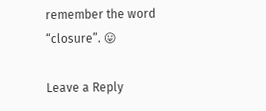remember the word “closure”. 😛

Leave a Reply